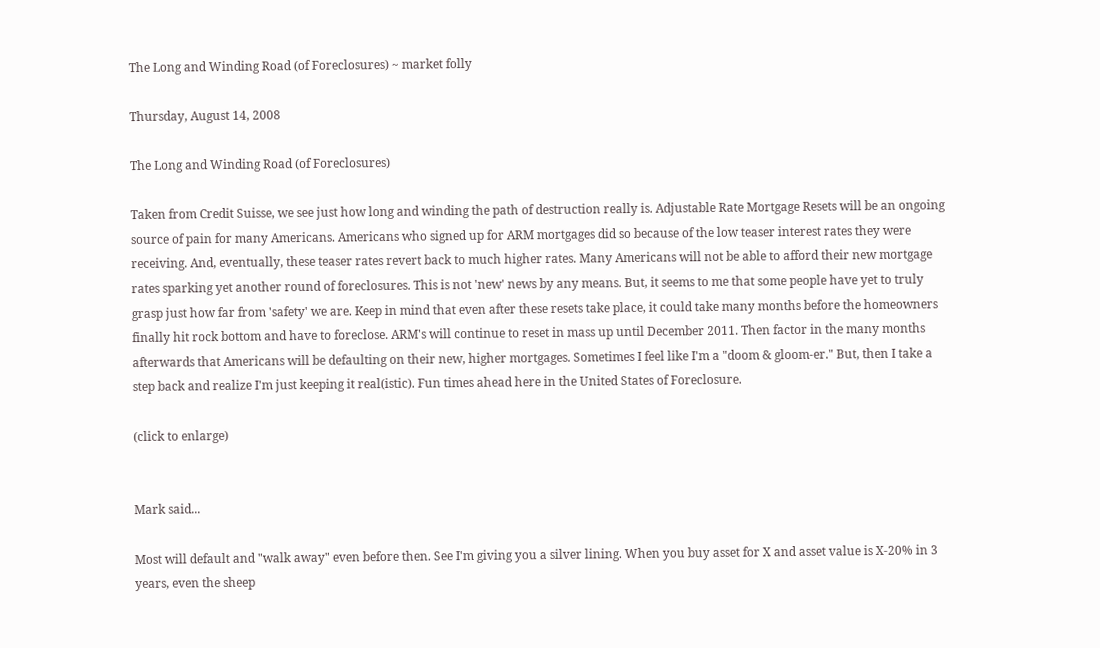The Long and Winding Road (of Foreclosures) ~ market folly

Thursday, August 14, 2008

The Long and Winding Road (of Foreclosures)

Taken from Credit Suisse, we see just how long and winding the path of destruction really is. Adjustable Rate Mortgage Resets will be an ongoing source of pain for many Americans. Americans who signed up for ARM mortgages did so because of the low teaser interest rates they were receiving. And, eventually, these teaser rates revert back to much higher rates. Many Americans will not be able to afford their new mortgage rates sparking yet another round of foreclosures. This is not 'new' news by any means. But, it seems to me that some people have yet to truly grasp just how far from 'safety' we are. Keep in mind that even after these resets take place, it could take many months before the homeowners finally hit rock bottom and have to foreclose. ARM's will continue to reset in mass up until December 2011. Then factor in the many months afterwards that Americans will be defaulting on their new, higher mortgages. Sometimes I feel like I'm a "doom & gloom-er." But, then I take a step back and realize I'm just keeping it real(istic). Fun times ahead here in the United States of Foreclosure.

(click to enlarge)


Mark said...

Most will default and "walk away" even before then. See I'm giving you a silver lining. When you buy asset for X and asset value is X-20% in 3 years, even the sheep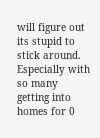will figure out its stupid to stick around. Especially with so many getting into homes for 0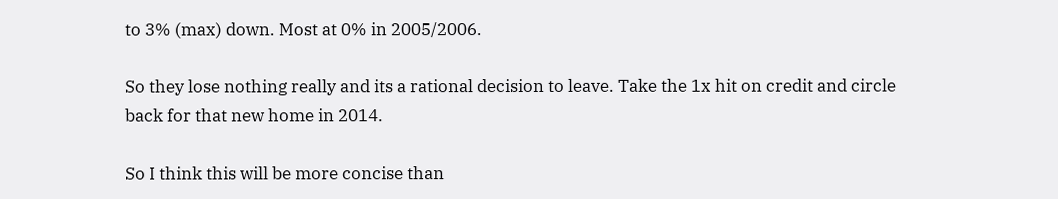to 3% (max) down. Most at 0% in 2005/2006.

So they lose nothing really and its a rational decision to leave. Take the 1x hit on credit and circle back for that new home in 2014.

So I think this will be more concise than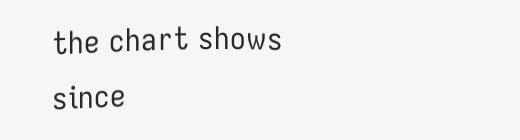the chart shows since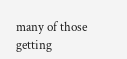many of those getting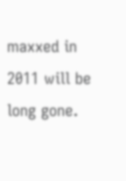maxxed in 2011 will be long gone.